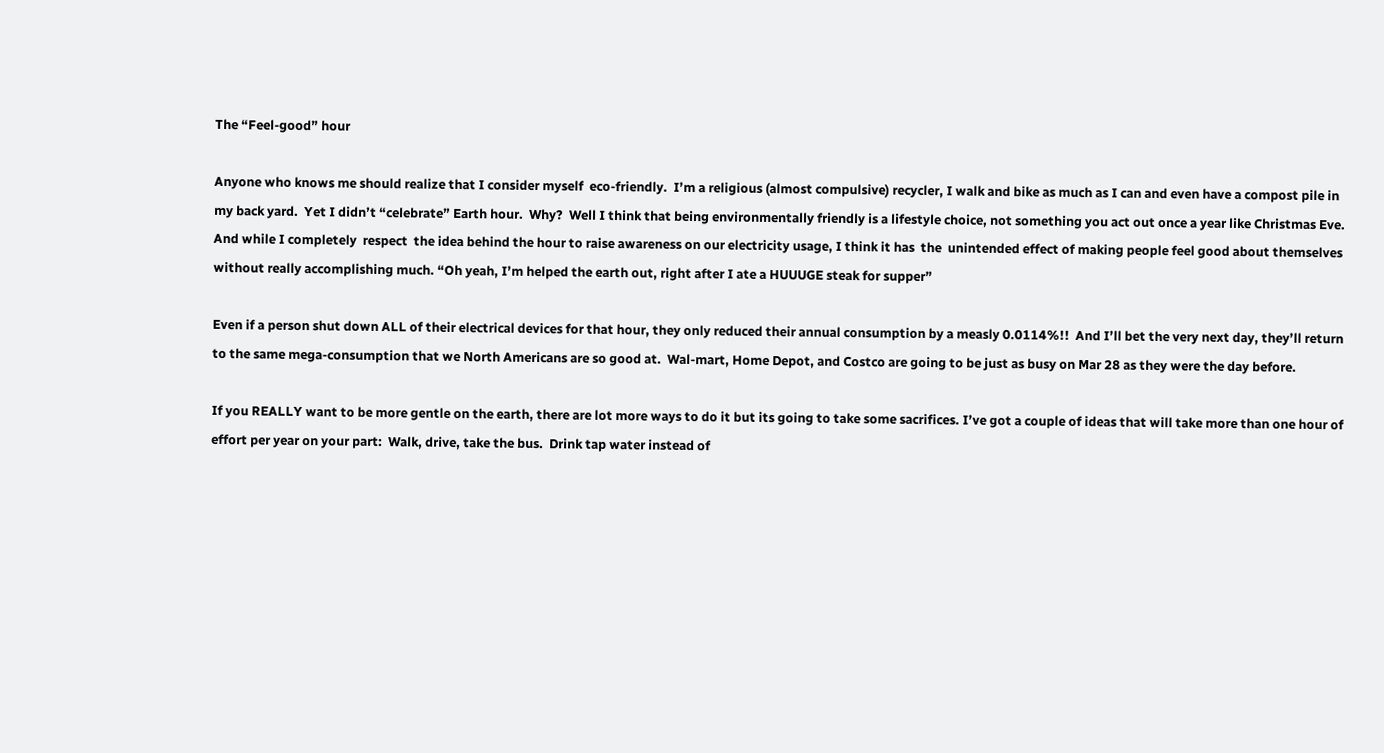The “Feel-good” hour

Anyone who knows me should realize that I consider myself  eco-friendly.  I’m a religious (almost compulsive) recycler, I walk and bike as much as I can and even have a compost pile in  my back yard.  Yet I didn’t “celebrate” Earth hour.  Why?  Well I think that being environmentally friendly is a lifestyle choice, not something you act out once a year like Christmas Eve.  And while I completely  respect  the idea behind the hour to raise awareness on our electricity usage, I think it has  the  unintended effect of making people feel good about themselves without really accomplishing much. “Oh yeah, I’m helped the earth out, right after I ate a HUUUGE steak for supper”

Even if a person shut down ALL of their electrical devices for that hour, they only reduced their annual consumption by a measly 0.0114%!!  And I’ll bet the very next day, they’ll return to the same mega-consumption that we North Americans are so good at.  Wal-mart, Home Depot, and Costco are going to be just as busy on Mar 28 as they were the day before.

If you REALLY want to be more gentle on the earth, there are lot more ways to do it but its going to take some sacrifices. I’ve got a couple of ideas that will take more than one hour of effort per year on your part:  Walk, drive, take the bus.  Drink tap water instead of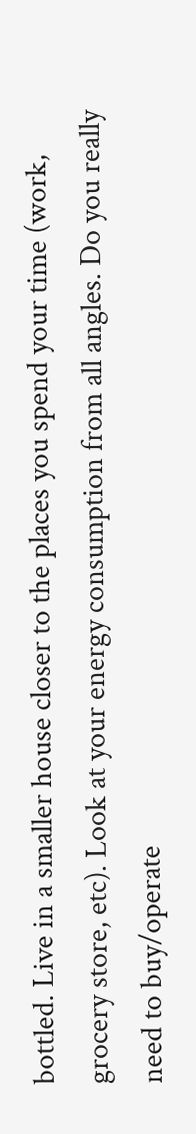bottled. Live in a smaller house closer to the places you spend your time (work, grocery store, etc). Look at your energy consumption from all angles. Do you really need to buy/operate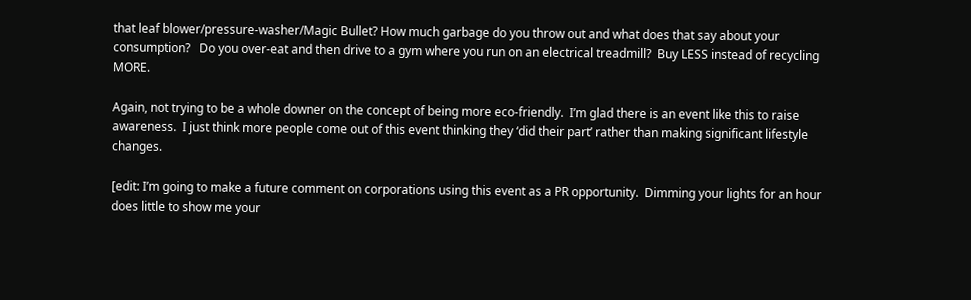that leaf blower/pressure-washer/Magic Bullet? How much garbage do you throw out and what does that say about your consumption?   Do you over-eat and then drive to a gym where you run on an electrical treadmill?  Buy LESS instead of recycling MORE.

Again, not trying to be a whole downer on the concept of being more eco-friendly.  I’m glad there is an event like this to raise awareness.  I just think more people come out of this event thinking they ‘did their part’ rather than making significant lifestyle changes.

[edit: I’m going to make a future comment on corporations using this event as a PR opportunity.  Dimming your lights for an hour does little to show me your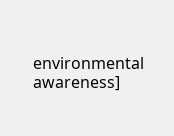environmental awareness]